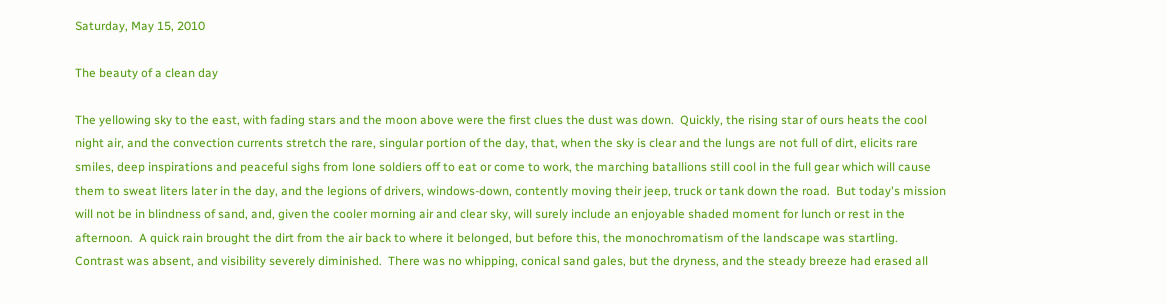Saturday, May 15, 2010

The beauty of a clean day

The yellowing sky to the east, with fading stars and the moon above were the first clues the dust was down.  Quickly, the rising star of ours heats the cool night air, and the convection currents stretch the rare, singular portion of the day, that, when the sky is clear and the lungs are not full of dirt, elicits rare smiles, deep inspirations and peaceful sighs from lone soldiers off to eat or come to work, the marching batallions still cool in the full gear which will cause them to sweat liters later in the day, and the legions of drivers, windows-down, contently moving their jeep, truck or tank down the road.  But today's mission will not be in blindness of sand, and, given the cooler morning air and clear sky, will surely include an enjoyable shaded moment for lunch or rest in the afternoon.  A quick rain brought the dirt from the air back to where it belonged, but before this, the monochromatism of the landscape was startling.  Contrast was absent, and visibility severely diminished.  There was no whipping, conical sand gales, but the dryness, and the steady breeze had erased all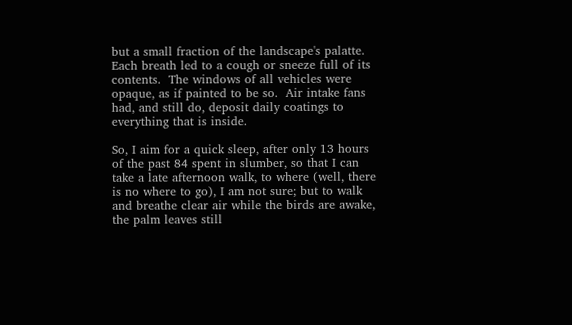but a small fraction of the landscape's palatte.  Each breath led to a cough or sneeze full of its contents.  The windows of all vehicles were opaque, as if painted to be so.  Air intake fans had, and still do, deposit daily coatings to everything that is inside.

So, I aim for a quick sleep, after only 13 hours of the past 84 spent in slumber, so that I can take a late afternoon walk, to where (well, there is no where to go), I am not sure; but to walk and breathe clear air while the birds are awake, the palm leaves still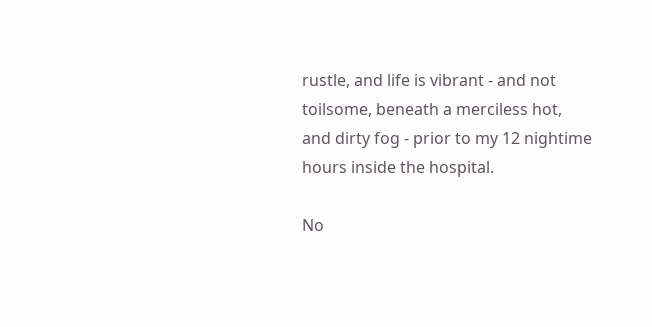rustle, and life is vibrant - and not toilsome, beneath a merciless hot, and dirty fog - prior to my 12 nightime hours inside the hospital.

No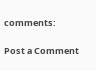comments:

Post a Comment